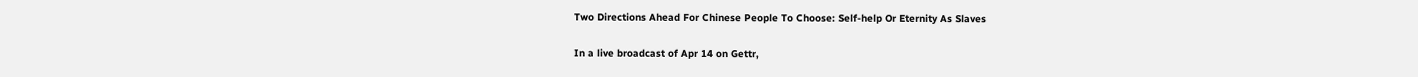Two Directions Ahead For Chinese People To Choose: Self-help Or Eternity As Slaves

In a live broadcast of Apr 14 on Gettr,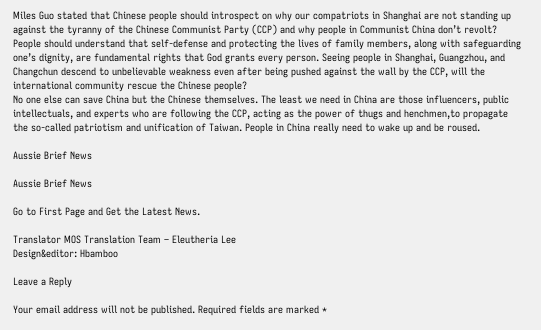Miles Guo stated that Chinese people should introspect on why our compatriots in Shanghai are not standing up against the tyranny of the Chinese Communist Party (CCP) and why people in Communist China don’t revolt?
People should understand that self-defense and protecting the lives of family members, along with safeguarding one’s dignity, are fundamental rights that God grants every person. Seeing people in Shanghai, Guangzhou, and Changchun descend to unbelievable weakness even after being pushed against the wall by the CCP, will the international community rescue the Chinese people?
No one else can save China but the Chinese themselves. The least we need in China are those influencers, public intellectuals, and experts who are following the CCP, acting as the power of thugs and henchmen,to propagate the so-called patriotism and unification of Taiwan. People in China really need to wake up and be roused.

Aussie Brief News

Aussie Brief News

Go to First Page and Get the Latest News.

Translator MOS Translation Team – Eleutheria Lee
Design&editor: Hbamboo

Leave a Reply

Your email address will not be published. Required fields are marked *